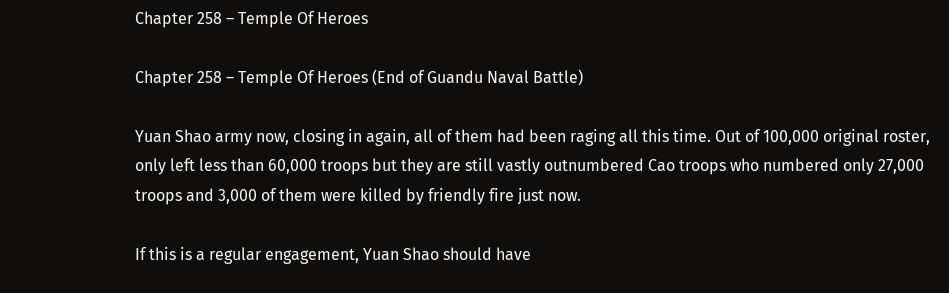Chapter 258 – Temple Of Heroes

Chapter 258 – Temple Of Heroes (End of Guandu Naval Battle)

Yuan Shao army now, closing in again, all of them had been raging all this time. Out of 100,000 original roster, only left less than 60,000 troops but they are still vastly outnumbered Cao troops who numbered only 27,000 troops and 3,000 of them were killed by friendly fire just now.

If this is a regular engagement, Yuan Shao should have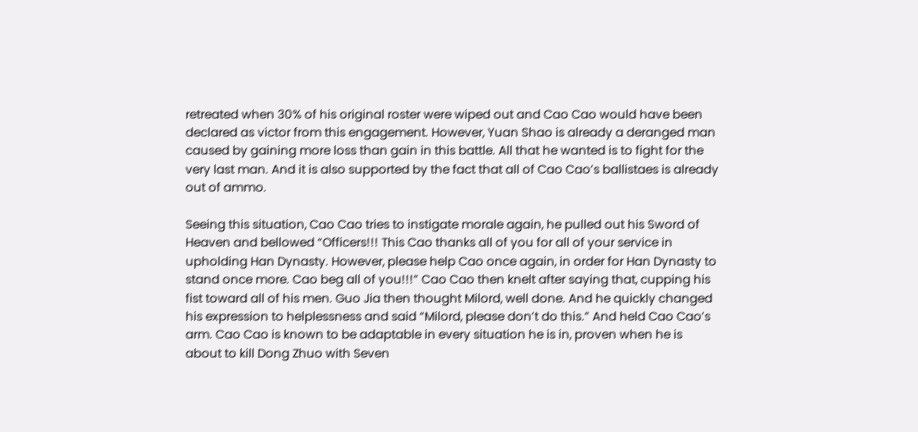retreated when 30% of his original roster were wiped out and Cao Cao would have been declared as victor from this engagement. However, Yuan Shao is already a deranged man caused by gaining more loss than gain in this battle. All that he wanted is to fight for the very last man. And it is also supported by the fact that all of Cao Cao’s ballistaes is already out of ammo.

Seeing this situation, Cao Cao tries to instigate morale again, he pulled out his Sword of Heaven and bellowed “Officers!!! This Cao thanks all of you for all of your service in upholding Han Dynasty. However, please help Cao once again, in order for Han Dynasty to stand once more. Cao beg all of you!!!” Cao Cao then knelt after saying that, cupping his fist toward all of his men. Guo Jia then thought Milord, well done. And he quickly changed his expression to helplessness and said “Milord, please don’t do this.” And held Cao Cao’s arm. Cao Cao is known to be adaptable in every situation he is in, proven when he is about to kill Dong Zhuo with Seven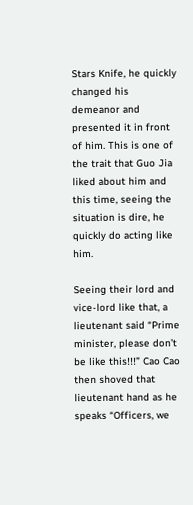Stars Knife, he quickly changed his demeanor and presented it in front of him. This is one of the trait that Guo Jia liked about him and this time, seeing the situation is dire, he quickly do acting like him.

Seeing their lord and vice-lord like that, a lieutenant said “Prime minister, please don’t be like this!!!” Cao Cao then shoved that lieutenant hand as he speaks “Officers, we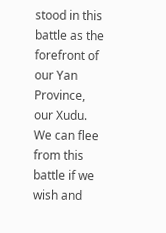stood in this battle as the forefront of our Yan Province, our Xudu. We can flee from this battle if we wish and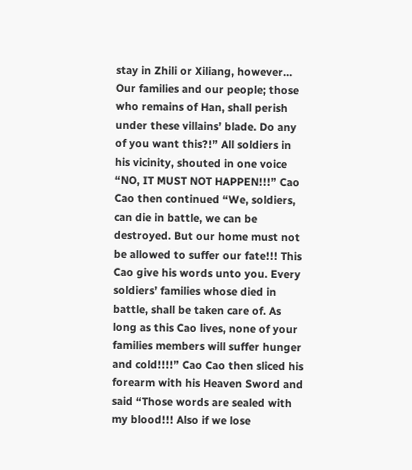stay in Zhili or Xiliang, however… Our families and our people; those who remains of Han, shall perish under these villains’ blade. Do any of you want this?!” All soldiers in his vicinity, shouted in one voice “NO, IT MUST NOT HAPPEN!!!” Cao Cao then continued “We, soldiers, can die in battle, we can be destroyed. But our home must not be allowed to suffer our fate!!! This Cao give his words unto you. Every soldiers’ families whose died in battle, shall be taken care of. As long as this Cao lives, none of your families members will suffer hunger and cold!!!!” Cao Cao then sliced his forearm with his Heaven Sword and said “Those words are sealed with my blood!!! Also if we lose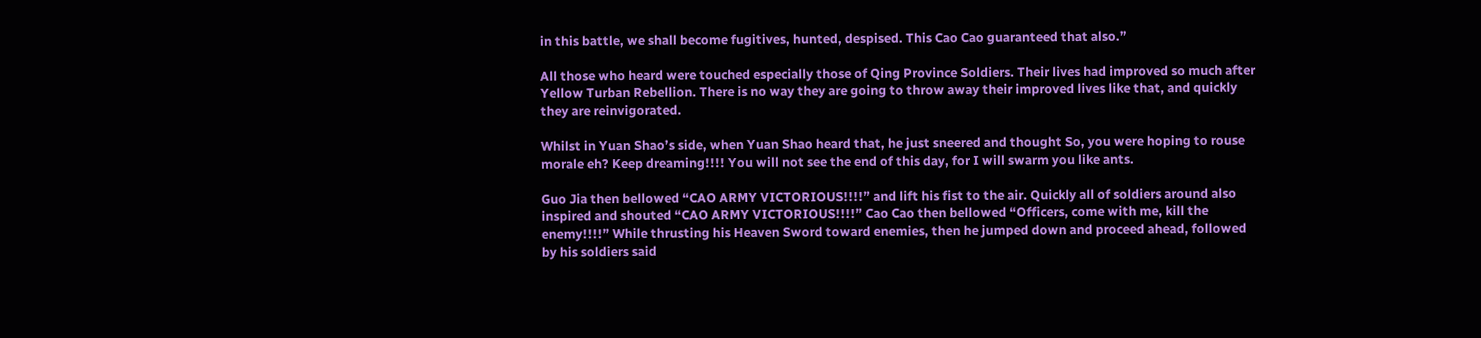in this battle, we shall become fugitives, hunted, despised. This Cao Cao guaranteed that also.”

All those who heard were touched especially those of Qing Province Soldiers. Their lives had improved so much after Yellow Turban Rebellion. There is no way they are going to throw away their improved lives like that, and quickly they are reinvigorated.

Whilst in Yuan Shao’s side, when Yuan Shao heard that, he just sneered and thought So, you were hoping to rouse morale eh? Keep dreaming!!!! You will not see the end of this day, for I will swarm you like ants.

Guo Jia then bellowed “CAO ARMY VICTORIOUS!!!!” and lift his fist to the air. Quickly all of soldiers around also inspired and shouted “CAO ARMY VICTORIOUS!!!!” Cao Cao then bellowed “Officers, come with me, kill the enemy!!!!” While thrusting his Heaven Sword toward enemies, then he jumped down and proceed ahead, followed by his soldiers said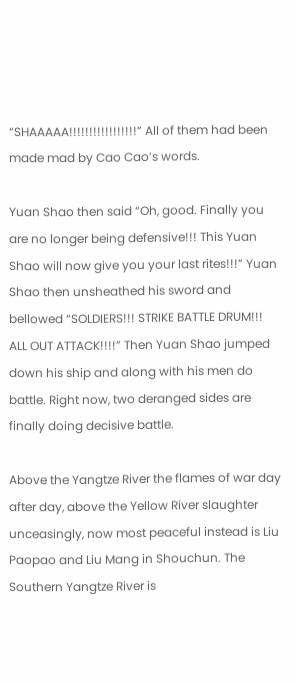“SHAAAAA!!!!!!!!!!!!!!!!!” All of them had been made mad by Cao Cao’s words.

Yuan Shao then said “Oh, good. Finally you are no longer being defensive!!! This Yuan Shao will now give you your last rites!!!” Yuan Shao then unsheathed his sword and bellowed “SOLDIERS!!! STRIKE BATTLE DRUM!!! ALL OUT ATTACK!!!!” Then Yuan Shao jumped down his ship and along with his men do battle. Right now, two deranged sides are finally doing decisive battle.

Above the Yangtze River the flames of war day after day, above the Yellow River slaughter unceasingly, now most peaceful instead is Liu Paopao and Liu Mang in Shouchun. The Southern Yangtze River is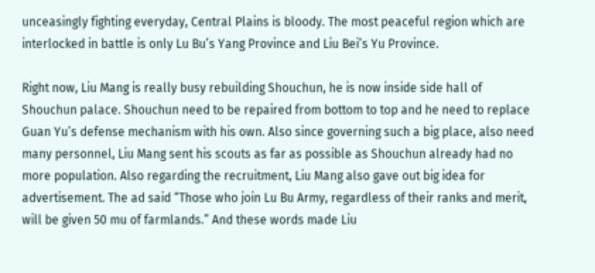unceasingly fighting everyday, Central Plains is bloody. The most peaceful region which are interlocked in battle is only Lu Bu’s Yang Province and Liu Bei’s Yu Province.

Right now, Liu Mang is really busy rebuilding Shouchun, he is now inside side hall of Shouchun palace. Shouchun need to be repaired from bottom to top and he need to replace Guan Yu’s defense mechanism with his own. Also since governing such a big place, also need many personnel, Liu Mang sent his scouts as far as possible as Shouchun already had no more population. Also regarding the recruitment, Liu Mang also gave out big idea for advertisement. The ad said “Those who join Lu Bu Army, regardless of their ranks and merit, will be given 50 mu of farmlands.” And these words made Liu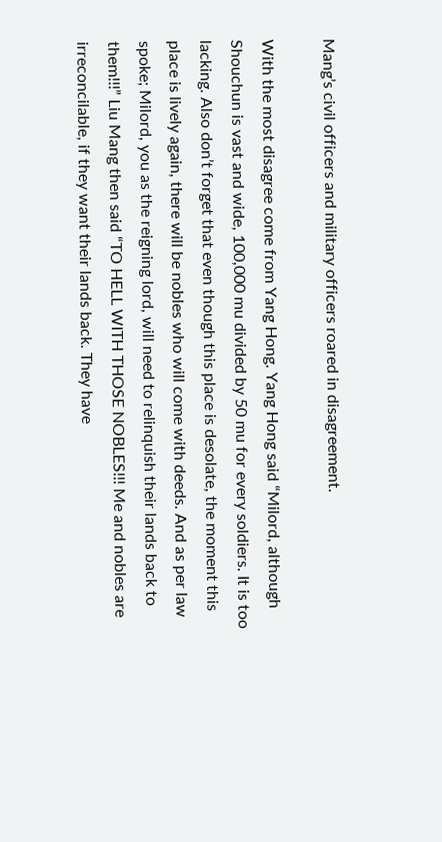Mang’s civil officers and military officers roared in disagreement.

With the most disagree come from Yang Hong. Yang Hong said “Milord, although Shouchun is vast and wide, 100,000 mu divided by 50 mu for every soldiers. It is too lacking. Also don’t forget that even though this place is desolate, the moment this place is lively again, there will be nobles who will come with deeds. And as per law spoke; Milord, you as the reigning lord, will need to relinquish their lands back to them!!!” Liu Mang then said “TO HELL WITH THOSE NOBLES!!! Me and nobles are irreconcilable, if they want their lands back. They have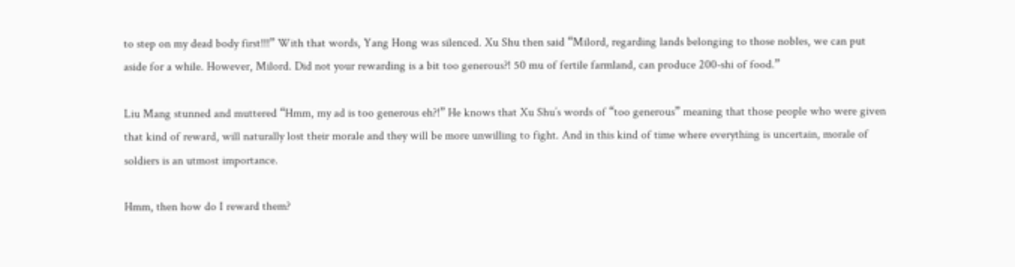to step on my dead body first!!!” With that words, Yang Hong was silenced. Xu Shu then said “Milord, regarding lands belonging to those nobles, we can put aside for a while. However, Milord. Did not your rewarding is a bit too generous?! 50 mu of fertile farmland, can produce 200-shi of food.”

Liu Mang stunned and muttered “Hmm, my ad is too generous eh?!” He knows that Xu Shu’s words of “too generous” meaning that those people who were given that kind of reward, will naturally lost their morale and they will be more unwilling to fight. And in this kind of time where everything is uncertain, morale of soldiers is an utmost importance.

Hmm, then how do I reward them?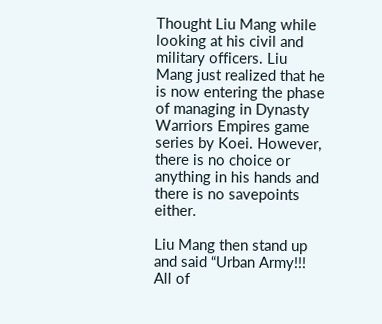Thought Liu Mang while looking at his civil and military officers. Liu Mang just realized that he is now entering the phase of managing in Dynasty Warriors Empires game series by Koei. However, there is no choice or anything in his hands and there is no savepoints either.

Liu Mang then stand up and said “Urban Army!!! All of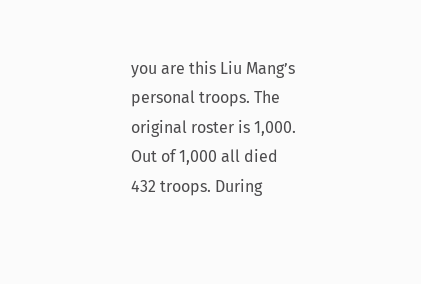you are this Liu Mang’s personal troops. The original roster is 1,000. Out of 1,000 all died 432 troops. During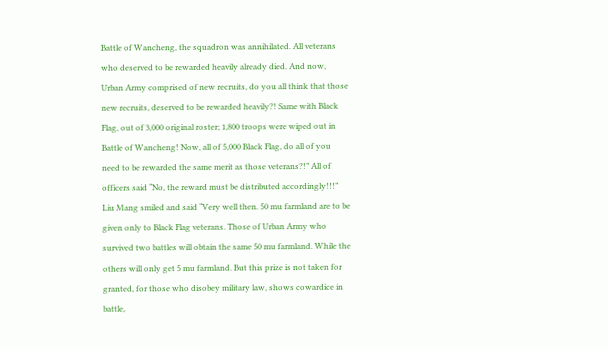Battle of Wancheng, the squadron was annihilated. All veterans who deserved to be rewarded heavily already died. And now, Urban Army comprised of new recruits, do you all think that those new recruits, deserved to be rewarded heavily?! Same with Black Flag, out of 3,000 original roster; 1,800 troops were wiped out in Battle of Wancheng! Now, all of 5,000 Black Flag, do all of you need to be rewarded the same merit as those veterans?!” All of officers said “No, the reward must be distributed accordingly!!!” Liu Mang smiled and said “Very well then. 50 mu farmland are to be given only to Black Flag veterans. Those of Urban Army who survived two battles will obtain the same 50 mu farmland. While the others will only get 5 mu farmland. But this prize is not taken for granted, for those who disobey military law, shows cowardice in battle,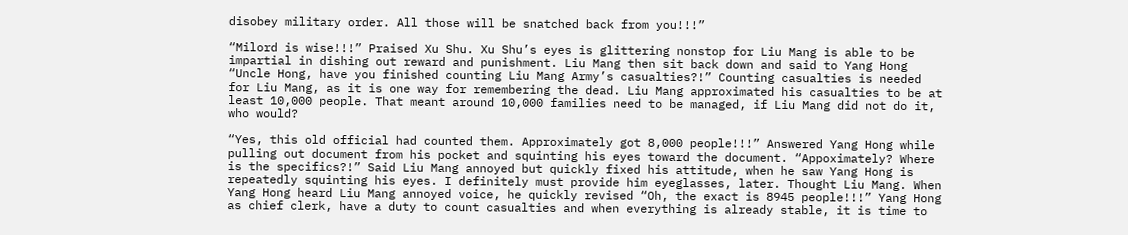disobey military order. All those will be snatched back from you!!!”

“Milord is wise!!!” Praised Xu Shu. Xu Shu’s eyes is glittering nonstop for Liu Mang is able to be impartial in dishing out reward and punishment. Liu Mang then sit back down and said to Yang Hong “Uncle Hong, have you finished counting Liu Mang Army’s casualties?!” Counting casualties is needed for Liu Mang, as it is one way for remembering the dead. Liu Mang approximated his casualties to be at least 10,000 people. That meant around 10,000 families need to be managed, if Liu Mang did not do it, who would?

“Yes, this old official had counted them. Approximately got 8,000 people!!!” Answered Yang Hong while pulling out document from his pocket and squinting his eyes toward the document. “Appoximately? Where is the specifics?!” Said Liu Mang annoyed but quickly fixed his attitude, when he saw Yang Hong is repeatedly squinting his eyes. I definitely must provide him eyeglasses, later. Thought Liu Mang. When Yang Hong heard Liu Mang annoyed voice, he quickly revised “Oh, the exact is 8945 people!!!” Yang Hong as chief clerk, have a duty to count casualties and when everything is already stable, it is time to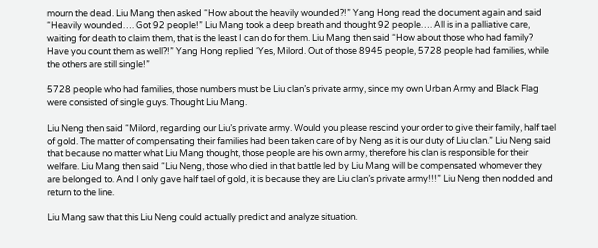mourn the dead. Liu Mang then asked “How about the heavily wounded?!” Yang Hong read the document again and said “Heavily wounded…. Got 92 people!” Liu Mang took a deep breath and thought 92 people…. All is in a palliative care, waiting for death to claim them, that is the least I can do for them. Liu Mang then said “How about those who had family? Have you count them as well?!” Yang Hong replied ‘Yes, Milord. Out of those 8945 people, 5728 people had families, while the others are still single!”

5728 people who had families, those numbers must be Liu clan’s private army, since my own Urban Army and Black Flag were consisted of single guys. Thought Liu Mang.

Liu Neng then said “Milord, regarding our Liu’s private army. Would you please rescind your order to give their family, half tael of gold. The matter of compensating their families had been taken care of by Neng as it is our duty of Liu clan.” Liu Neng said that because no matter what Liu Mang thought, those people are his own army, therefore his clan is responsible for their welfare. Liu Mang then said “Liu Neng, those who died in that battle led by Liu Mang will be compensated whomever they are belonged to. And I only gave half tael of gold, it is because they are Liu clan’s private army!!!” Liu Neng then nodded and return to the line.

Liu Mang saw that this Liu Neng could actually predict and analyze situation.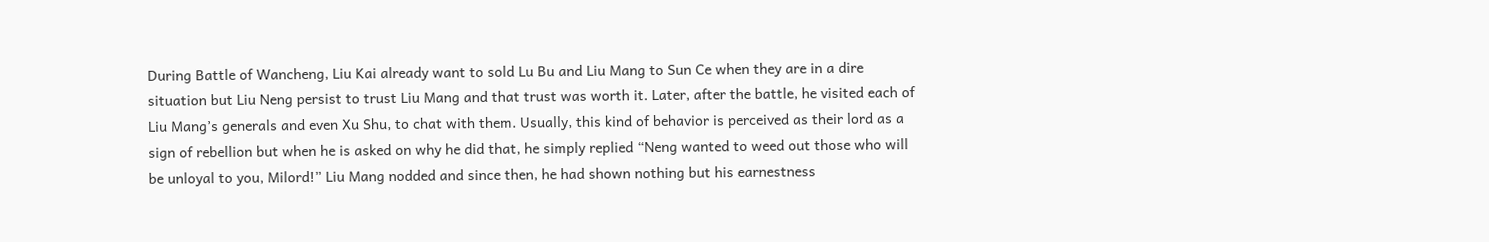During Battle of Wancheng, Liu Kai already want to sold Lu Bu and Liu Mang to Sun Ce when they are in a dire situation but Liu Neng persist to trust Liu Mang and that trust was worth it. Later, after the battle, he visited each of Liu Mang’s generals and even Xu Shu, to chat with them. Usually, this kind of behavior is perceived as their lord as a sign of rebellion but when he is asked on why he did that, he simply replied “Neng wanted to weed out those who will be unloyal to you, Milord!” Liu Mang nodded and since then, he had shown nothing but his earnestness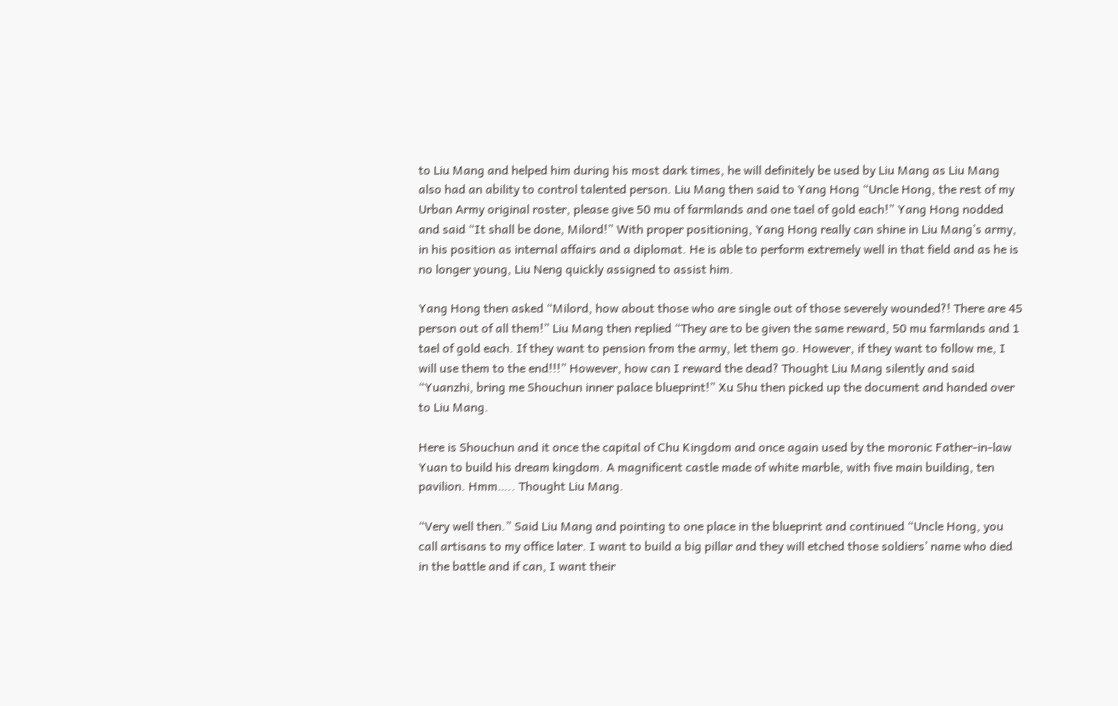to Liu Mang and helped him during his most dark times, he will definitely be used by Liu Mang as Liu Mang also had an ability to control talented person. Liu Mang then said to Yang Hong “Uncle Hong, the rest of my Urban Army original roster, please give 50 mu of farmlands and one tael of gold each!” Yang Hong nodded and said “It shall be done, Milord!” With proper positioning, Yang Hong really can shine in Liu Mang’s army, in his position as internal affairs and a diplomat. He is able to perform extremely well in that field and as he is no longer young, Liu Neng quickly assigned to assist him.

Yang Hong then asked “Milord, how about those who are single out of those severely wounded?! There are 45 person out of all them!” Liu Mang then replied “They are to be given the same reward, 50 mu farmlands and 1 tael of gold each. If they want to pension from the army, let them go. However, if they want to follow me, I will use them to the end!!!” However, how can I reward the dead? Thought Liu Mang silently and said “Yuanzhi, bring me Shouchun inner palace blueprint!” Xu Shu then picked up the document and handed over to Liu Mang.

Here is Shouchun and it once the capital of Chu Kingdom and once again used by the moronic Father-in-law Yuan to build his dream kingdom. A magnificent castle made of white marble, with five main building, ten pavilion. Hmm….. Thought Liu Mang.

“Very well then.” Said Liu Mang and pointing to one place in the blueprint and continued “Uncle Hong, you call artisans to my office later. I want to build a big pillar and they will etched those soldiers’ name who died in the battle and if can, I want their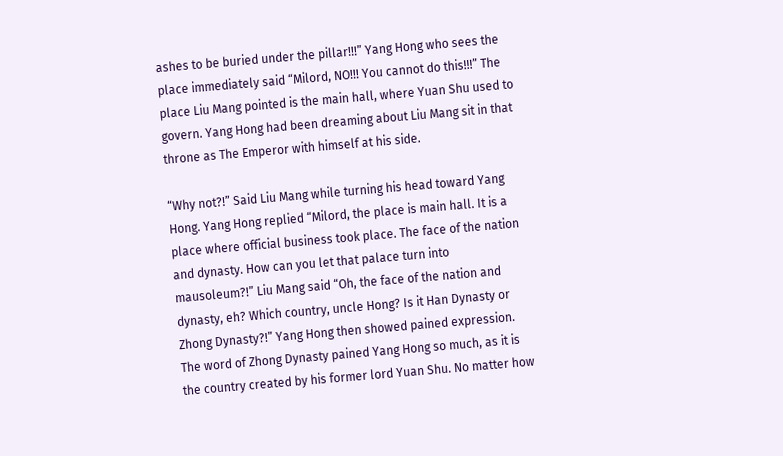ashes to be buried under the pillar!!!” Yang Hong who sees the place immediately said “Milord, NO!!! You cannot do this!!!” The place Liu Mang pointed is the main hall, where Yuan Shu used to govern. Yang Hong had been dreaming about Liu Mang sit in that throne as The Emperor with himself at his side.

“Why not?!” Said Liu Mang while turning his head toward Yang Hong. Yang Hong replied “Milord, the place is main hall. It is a place where official business took place. The face of the nation and dynasty. How can you let that palace turn into mausoleum?!” Liu Mang said “Oh, the face of the nation and dynasty, eh? Which country, uncle Hong? Is it Han Dynasty or Zhong Dynasty?!” Yang Hong then showed pained expression. The word of Zhong Dynasty pained Yang Hong so much, as it is the country created by his former lord Yuan Shu. No matter how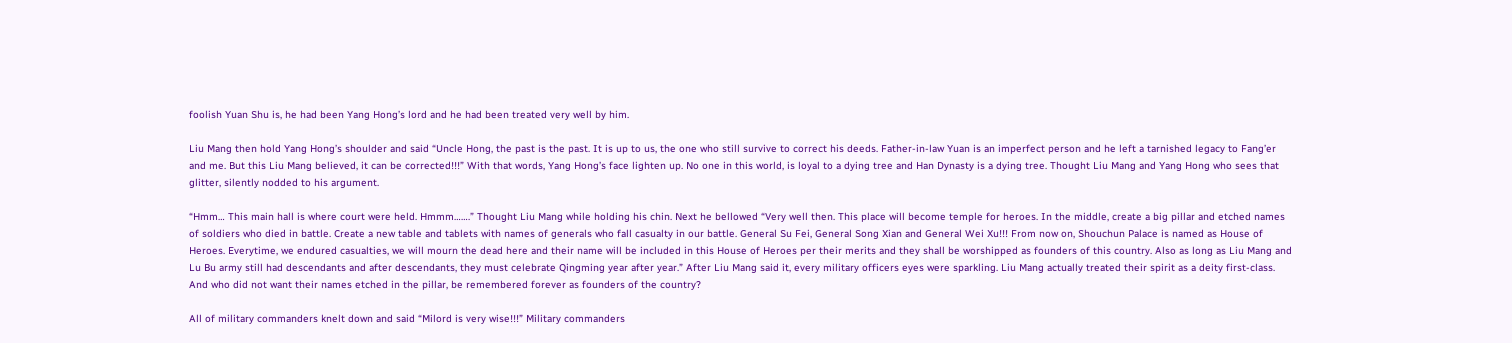foolish Yuan Shu is, he had been Yang Hong’s lord and he had been treated very well by him.

Liu Mang then hold Yang Hong’s shoulder and said “Uncle Hong, the past is the past. It is up to us, the one who still survive to correct his deeds. Father-in-law Yuan is an imperfect person and he left a tarnished legacy to Fang’er and me. But this Liu Mang believed, it can be corrected!!!” With that words, Yang Hong’s face lighten up. No one in this world, is loyal to a dying tree and Han Dynasty is a dying tree. Thought Liu Mang and Yang Hong who sees that glitter, silently nodded to his argument.

“Hmm… This main hall is where court were held. Hmmm…….” Thought Liu Mang while holding his chin. Next he bellowed “Very well then. This place will become temple for heroes. In the middle, create a big pillar and etched names of soldiers who died in battle. Create a new table and tablets with names of generals who fall casualty in our battle. General Su Fei, General Song Xian and General Wei Xu!!! From now on, Shouchun Palace is named as House of Heroes. Everytime, we endured casualties, we will mourn the dead here and their name will be included in this House of Heroes per their merits and they shall be worshipped as founders of this country. Also as long as Liu Mang and Lu Bu army still had descendants and after descendants, they must celebrate Qingming year after year.” After Liu Mang said it, every military officers eyes were sparkling. Liu Mang actually treated their spirit as a deity first-class. And who did not want their names etched in the pillar, be remembered forever as founders of the country?

All of military commanders knelt down and said “Milord is very wise!!!” Military commanders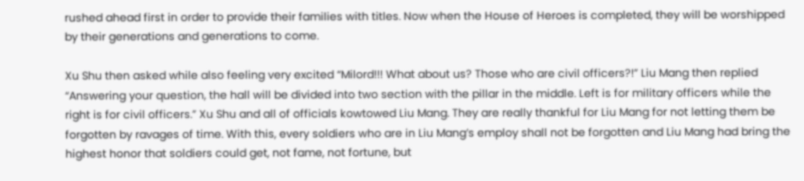rushed ahead first in order to provide their families with titles. Now when the House of Heroes is completed, they will be worshipped by their generations and generations to come.

Xu Shu then asked while also feeling very excited “Milord!!! What about us? Those who are civil officers?!” Liu Mang then replied “Answering your question, the hall will be divided into two section with the pillar in the middle. Left is for military officers while the right is for civil officers.” Xu Shu and all of officials kowtowed Liu Mang. They are really thankful for Liu Mang for not letting them be forgotten by ravages of time. With this, every soldiers who are in Liu Mang’s employ shall not be forgotten and Liu Mang had bring the highest honor that soldiers could get, not fame, not fortune, but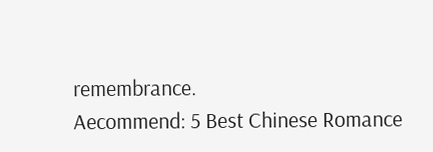remembrance.
Aecommend: 5 Best Chinese Romance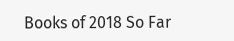Books of 2018 So Far